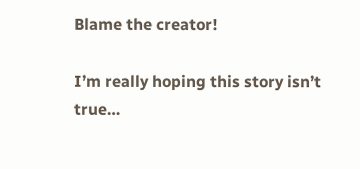Blame the creator!

I’m really hoping this story isn’t true…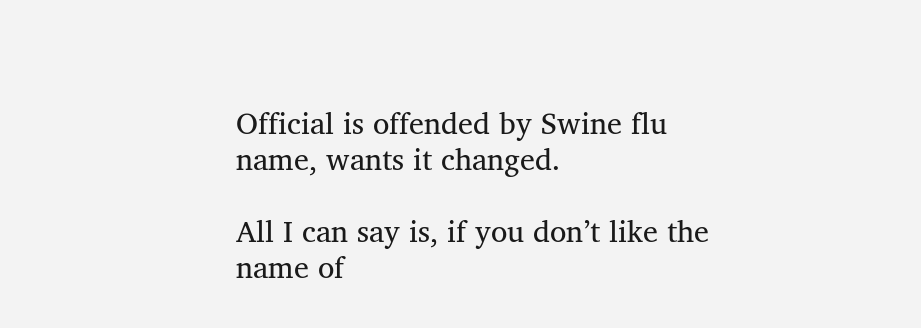Official is offended by Swine flu name, wants it changed.

All I can say is, if you don’t like the name of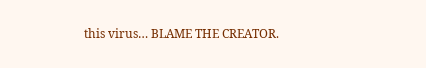this virus… BLAME THE CREATOR.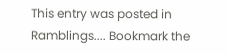This entry was posted in Ramblings.... Bookmark the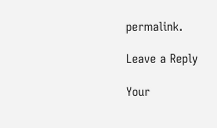permalink.

Leave a Reply

Your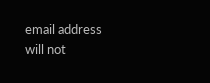email address will not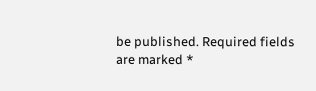be published. Required fields are marked *